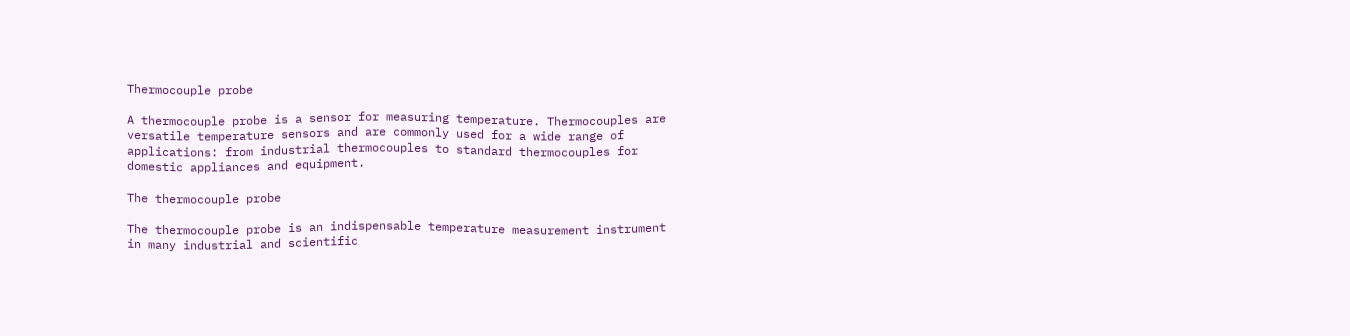Thermocouple probe

A thermocouple probe is a sensor for measuring temperature. Thermocouples are versatile temperature sensors and are commonly used for a wide range of applications: from industrial thermocouples to standard thermocouples for domestic appliances and equipment.

The thermocouple probe

The thermocouple probe is an indispensable temperature measurement instrument in many industrial and scientific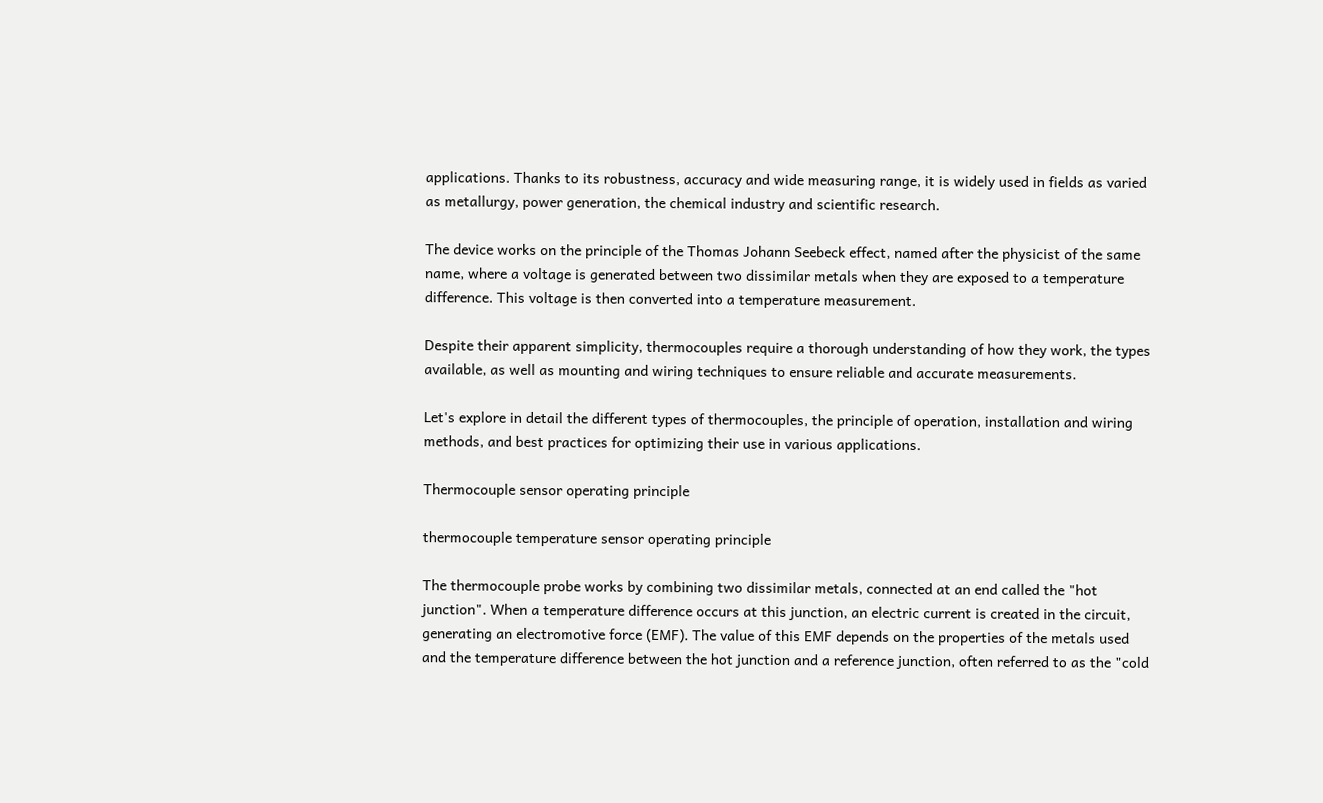applications. Thanks to its robustness, accuracy and wide measuring range, it is widely used in fields as varied as metallurgy, power generation, the chemical industry and scientific research.

The device works on the principle of the Thomas Johann Seebeck effect, named after the physicist of the same name, where a voltage is generated between two dissimilar metals when they are exposed to a temperature difference. This voltage is then converted into a temperature measurement.

Despite their apparent simplicity, thermocouples require a thorough understanding of how they work, the types available, as well as mounting and wiring techniques to ensure reliable and accurate measurements.

Let's explore in detail the different types of thermocouples, the principle of operation, installation and wiring methods, and best practices for optimizing their use in various applications.

Thermocouple sensor operating principle

thermocouple temperature sensor operating principle

The thermocouple probe works by combining two dissimilar metals, connected at an end called the "hot junction". When a temperature difference occurs at this junction, an electric current is created in the circuit, generating an electromotive force (EMF). The value of this EMF depends on the properties of the metals used and the temperature difference between the hot junction and a reference junction, often referred to as the "cold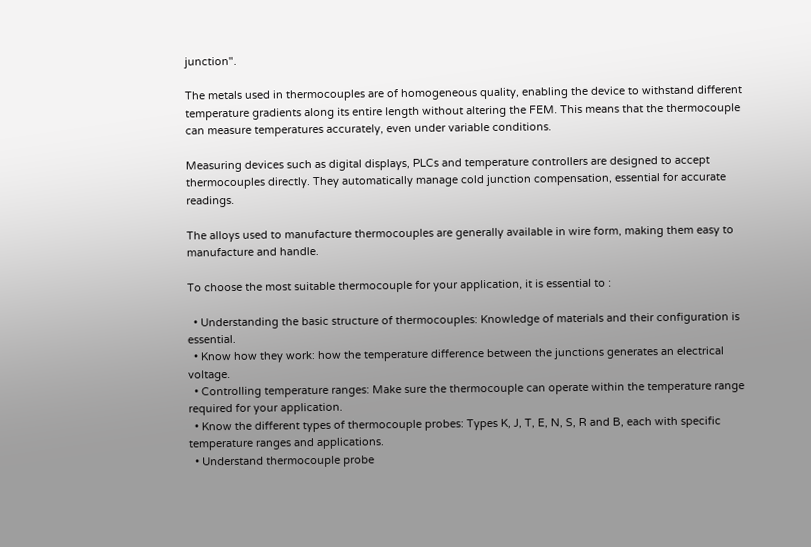junction".

The metals used in thermocouples are of homogeneous quality, enabling the device to withstand different temperature gradients along its entire length without altering the FEM. This means that the thermocouple can measure temperatures accurately, even under variable conditions.

Measuring devices such as digital displays, PLCs and temperature controllers are designed to accept thermocouples directly. They automatically manage cold junction compensation, essential for accurate readings.

The alloys used to manufacture thermocouples are generally available in wire form, making them easy to manufacture and handle.

To choose the most suitable thermocouple for your application, it is essential to :

  • Understanding the basic structure of thermocouples: Knowledge of materials and their configuration is essential.
  • Know how they work: how the temperature difference between the junctions generates an electrical voltage.
  • Controlling temperature ranges: Make sure the thermocouple can operate within the temperature range required for your application.
  • Know the different types of thermocouple probes: Types K, J, T, E, N, S, R and B, each with specific temperature ranges and applications.
  • Understand thermocouple probe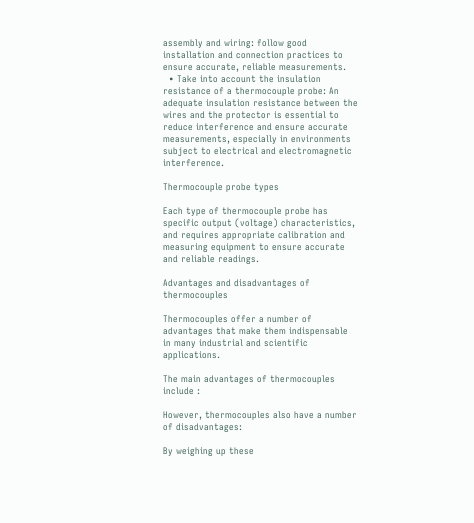assembly and wiring: follow good installation and connection practices to ensure accurate, reliable measurements.
  • Take into account the insulation resistance of a thermocouple probe: An adequate insulation resistance between the wires and the protector is essential to reduce interference and ensure accurate measurements, especially in environments subject to electrical and electromagnetic interference.

Thermocouple probe types

Each type of thermocouple probe has specific output (voltage) characteristics, and requires appropriate calibration and measuring equipment to ensure accurate and reliable readings.

Advantages and disadvantages of thermocouples

Thermocouples offer a number of advantages that make them indispensable in many industrial and scientific applications.

The main advantages of thermocouples include :

However, thermocouples also have a number of disadvantages:

By weighing up these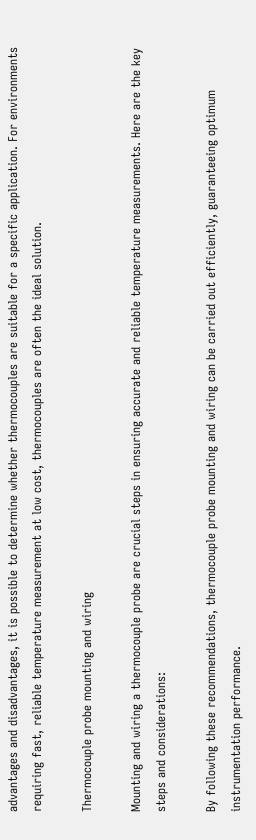advantages and disadvantages, it is possible to determine whether thermocouples are suitable for a specific application. For environments requiring fast, reliable temperature measurement at low cost, thermocouples are often the ideal solution.

Thermocouple probe mounting and wiring

Mounting and wiring a thermocouple probe are crucial steps in ensuring accurate and reliable temperature measurements. Here are the key steps and considerations:

By following these recommendations, thermocouple probe mounting and wiring can be carried out efficiently, guaranteeing optimum instrumentation performance.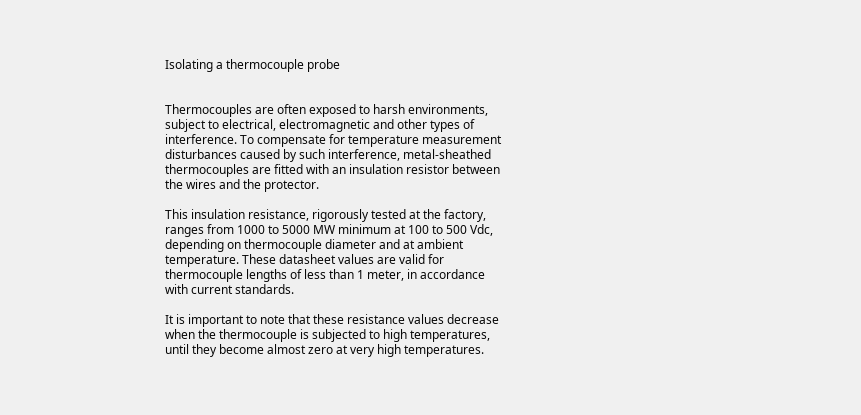Isolating a thermocouple probe


Thermocouples are often exposed to harsh environments, subject to electrical, electromagnetic and other types of interference. To compensate for temperature measurement disturbances caused by such interference, metal-sheathed thermocouples are fitted with an insulation resistor between the wires and the protector.

This insulation resistance, rigorously tested at the factory, ranges from 1000 to 5000 MW minimum at 100 to 500 Vdc, depending on thermocouple diameter and at ambient temperature. These datasheet values are valid for thermocouple lengths of less than 1 meter, in accordance with current standards.

It is important to note that these resistance values decrease when the thermocouple is subjected to high temperatures, until they become almost zero at very high temperatures.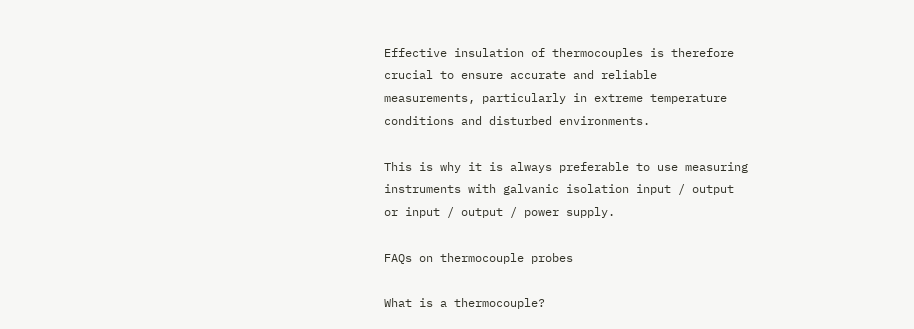Effective insulation of thermocouples is therefore crucial to ensure accurate and reliable measurements, particularly in extreme temperature conditions and disturbed environments.

This is why it is always preferable to use measuring instruments with galvanic isolation input / output or input / output / power supply.

FAQs on thermocouple probes

What is a thermocouple?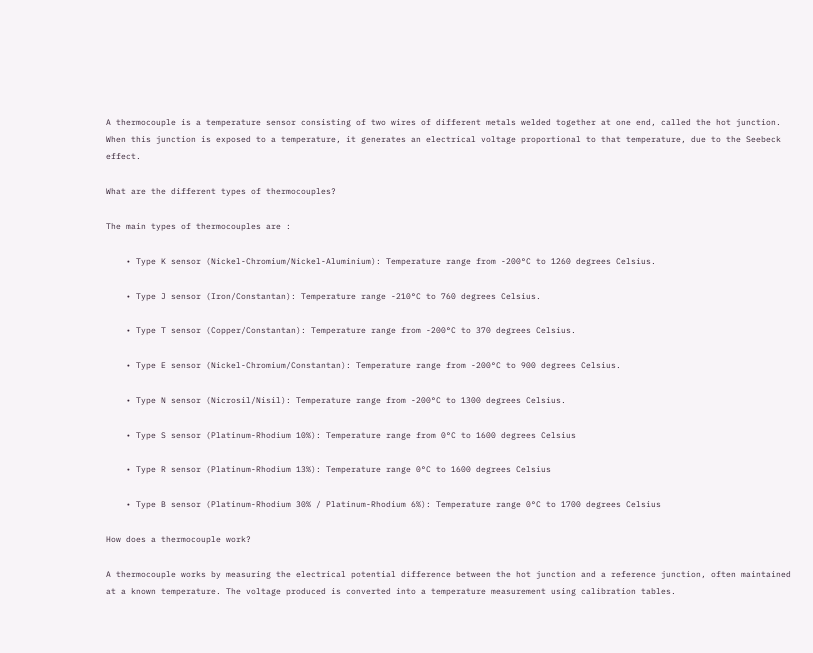A thermocouple is a temperature sensor consisting of two wires of different metals welded together at one end, called the hot junction. When this junction is exposed to a temperature, it generates an electrical voltage proportional to that temperature, due to the Seebeck effect.

What are the different types of thermocouples?

The main types of thermocouples are :

    • Type K sensor (Nickel-Chromium/Nickel-Aluminium): Temperature range from -200°C to 1260 degrees Celsius.

    • Type J sensor (Iron/Constantan): Temperature range -210°C to 760 degrees Celsius.

    • Type T sensor (Copper/Constantan): Temperature range from -200°C to 370 degrees Celsius.

    • Type E sensor (Nickel-Chromium/Constantan): Temperature range from -200°C to 900 degrees Celsius.

    • Type N sensor (Nicrosil/Nisil): Temperature range from -200°C to 1300 degrees Celsius.

    • Type S sensor (Platinum-Rhodium 10%): Temperature range from 0°C to 1600 degrees Celsius

    • Type R sensor (Platinum-Rhodium 13%): Temperature range 0°C to 1600 degrees Celsius

    • Type B sensor (Platinum-Rhodium 30% / Platinum-Rhodium 6%): Temperature range 0°C to 1700 degrees Celsius

How does a thermocouple work?

A thermocouple works by measuring the electrical potential difference between the hot junction and a reference junction, often maintained at a known temperature. The voltage produced is converted into a temperature measurement using calibration tables.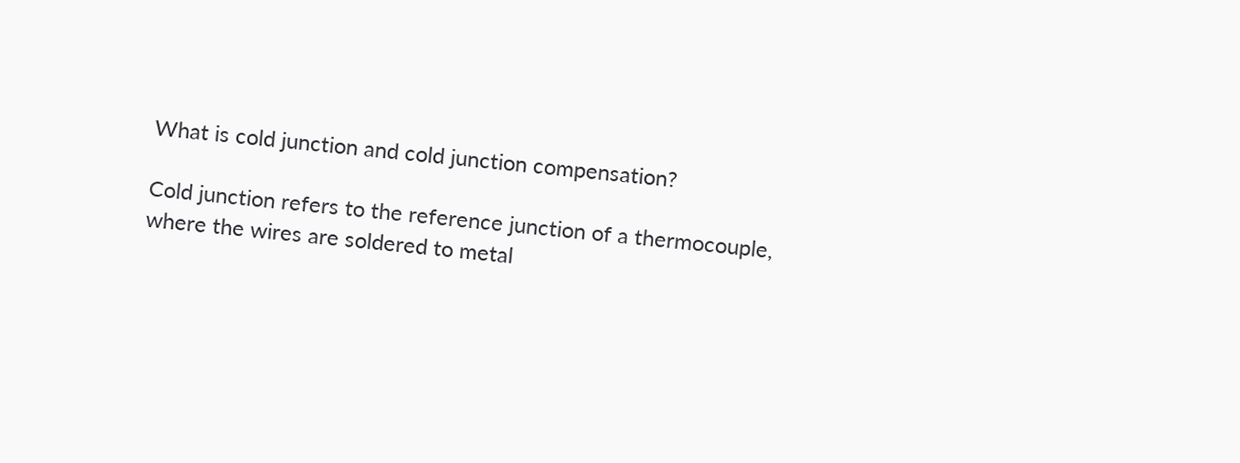What is cold junction and cold junction compensation?

Cold junction refers to the reference junction of a thermocouple, where the wires are soldered to metal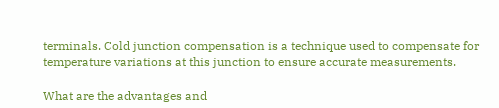terminals. Cold junction compensation is a technique used to compensate for temperature variations at this junction to ensure accurate measurements.

What are the advantages and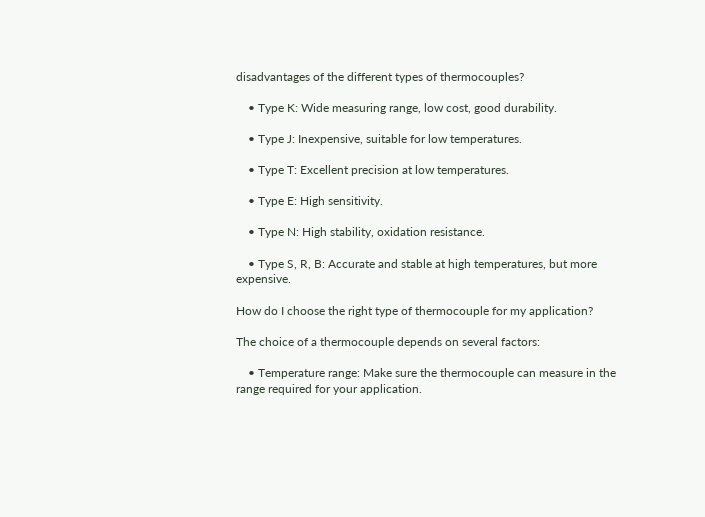disadvantages of the different types of thermocouples?

    • Type K: Wide measuring range, low cost, good durability.

    • Type J: Inexpensive, suitable for low temperatures.

    • Type T: Excellent precision at low temperatures.

    • Type E: High sensitivity.

    • Type N: High stability, oxidation resistance.

    • Type S, R, B: Accurate and stable at high temperatures, but more expensive.

How do I choose the right type of thermocouple for my application?

The choice of a thermocouple depends on several factors:

    • Temperature range: Make sure the thermocouple can measure in the range required for your application.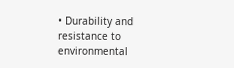• Durability and resistance to environmental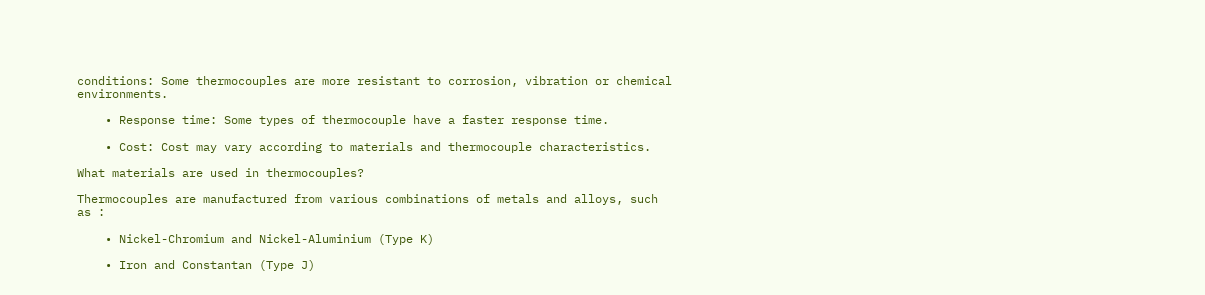conditions: Some thermocouples are more resistant to corrosion, vibration or chemical environments.

    • Response time: Some types of thermocouple have a faster response time.

    • Cost: Cost may vary according to materials and thermocouple characteristics.

What materials are used in thermocouples?

Thermocouples are manufactured from various combinations of metals and alloys, such as :

    • Nickel-Chromium and Nickel-Aluminium (Type K)

    • Iron and Constantan (Type J)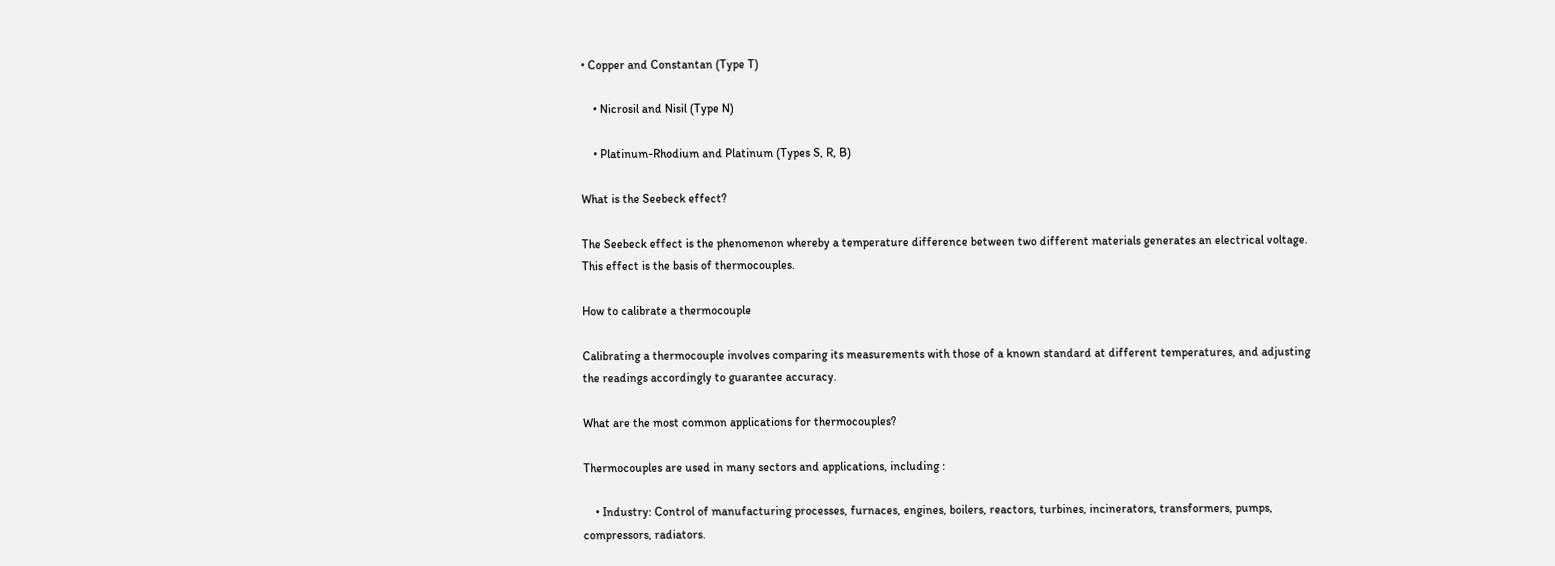• Copper and Constantan (Type T)

    • Nicrosil and Nisil (Type N)

    • Platinum-Rhodium and Platinum (Types S, R, B)

What is the Seebeck effect?

The Seebeck effect is the phenomenon whereby a temperature difference between two different materials generates an electrical voltage. This effect is the basis of thermocouples.

How to calibrate a thermocouple

Calibrating a thermocouple involves comparing its measurements with those of a known standard at different temperatures, and adjusting the readings accordingly to guarantee accuracy.

What are the most common applications for thermocouples?

Thermocouples are used in many sectors and applications, including :

    • Industry: Control of manufacturing processes, furnaces, engines, boilers, reactors, turbines, incinerators, transformers, pumps, compressors, radiators.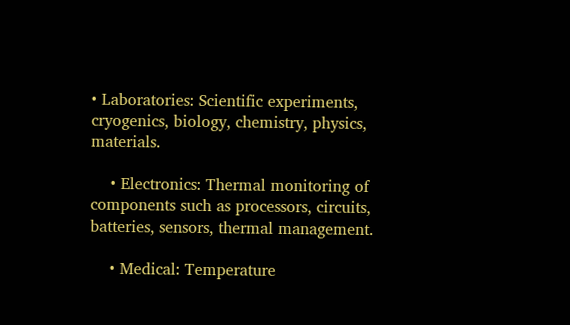• Laboratories: Scientific experiments, cryogenics, biology, chemistry, physics, materials.

    • Electronics: Thermal monitoring of components such as processors, circuits, batteries, sensors, thermal management.

    • Medical: Temperature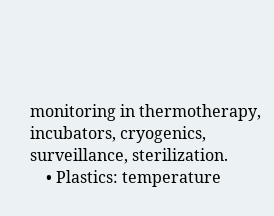monitoring in thermotherapy, incubators, cryogenics, surveillance, sterilization.
    • Plastics: temperature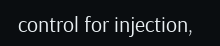control for injection,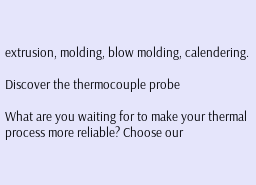extrusion, molding, blow molding, calendering.

Discover the thermocouple probe

What are you waiting for to make your thermal process more reliable? Choose our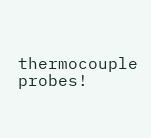thermocouple probes!